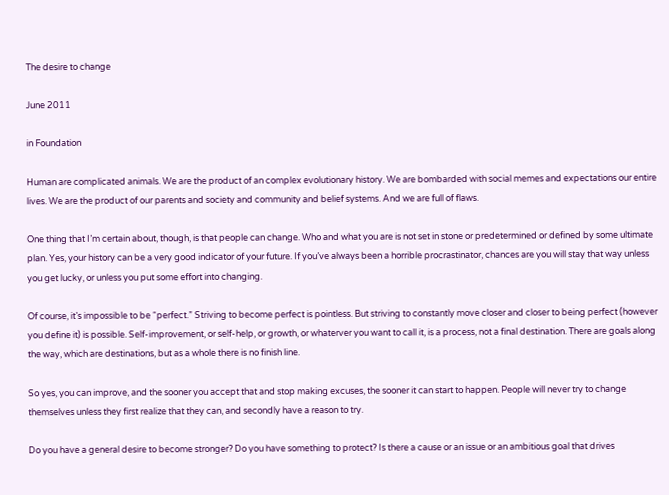The desire to change

June 2011

in Foundation

Human are complicated animals. We are the product of an complex evolutionary history. We are bombarded with social memes and expectations our entire lives. We are the product of our parents and society and community and belief systems. And we are full of flaws.

One thing that I’m certain about, though, is that people can change. Who and what you are is not set in stone or predetermined or defined by some ultimate plan. Yes, your history can be a very good indicator of your future. If you’ve always been a horrible procrastinator, chances are you will stay that way unless you get lucky, or unless you put some effort into changing.

Of course, it’s impossible to be “perfect.” Striving to become perfect is pointless. But striving to constantly move closer and closer to being perfect (however you define it) is possible. Self-improvement, or self-help, or growth, or whaterver you want to call it, is a process, not a final destination. There are goals along the way, which are destinations, but as a whole there is no finish line.

So yes, you can improve, and the sooner you accept that and stop making excuses, the sooner it can start to happen. People will never try to change themselves unless they first realize that they can, and secondly have a reason to try.

Do you have a general desire to become stronger? Do you have something to protect? Is there a cause or an issue or an ambitious goal that drives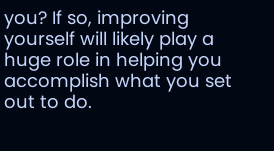you? If so, improving yourself will likely play a huge role in helping you accomplish what you set out to do.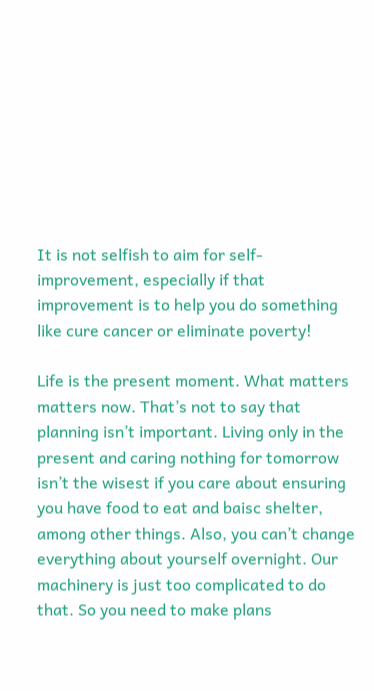It is not selfish to aim for self-improvement, especially if that improvement is to help you do something like cure cancer or eliminate poverty!

Life is the present moment. What matters matters now. That’s not to say that planning isn’t important. Living only in the present and caring nothing for tomorrow isn’t the wisest if you care about ensuring you have food to eat and baisc shelter, among other things. Also, you can’t change everything about yourself overnight. Our machinery is just too complicated to do that. So you need to make plans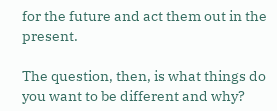for the future and act them out in the present.

The question, then, is what things do you want to be different and why?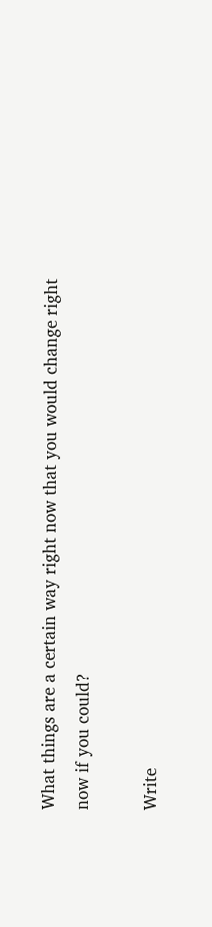What things are a certain way right now that you would change right now if you could?

Write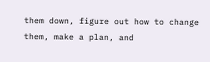them down, figure out how to change them, make a plan, and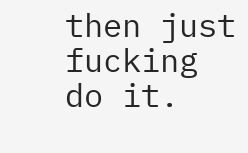then just fucking do it.